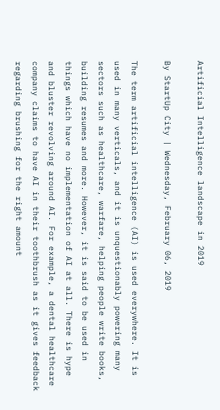Artificial Intelligence landscape in 2019

By StartUp City | Wednesday, February 06, 2019

The term artificial intelligence (AI) is used everywhere. It is used in many verticals, and it is unquestionably powering many sectors such as healthcare, warfare, helping people write books, building resumes and more. However, it is said to be used in things which have no implementation of AI at all. There is hype and bluster revolving around AI. For example, a dental healthcare company claims to have AI in their toothbrush as it gives feedback regarding brushing for the right amount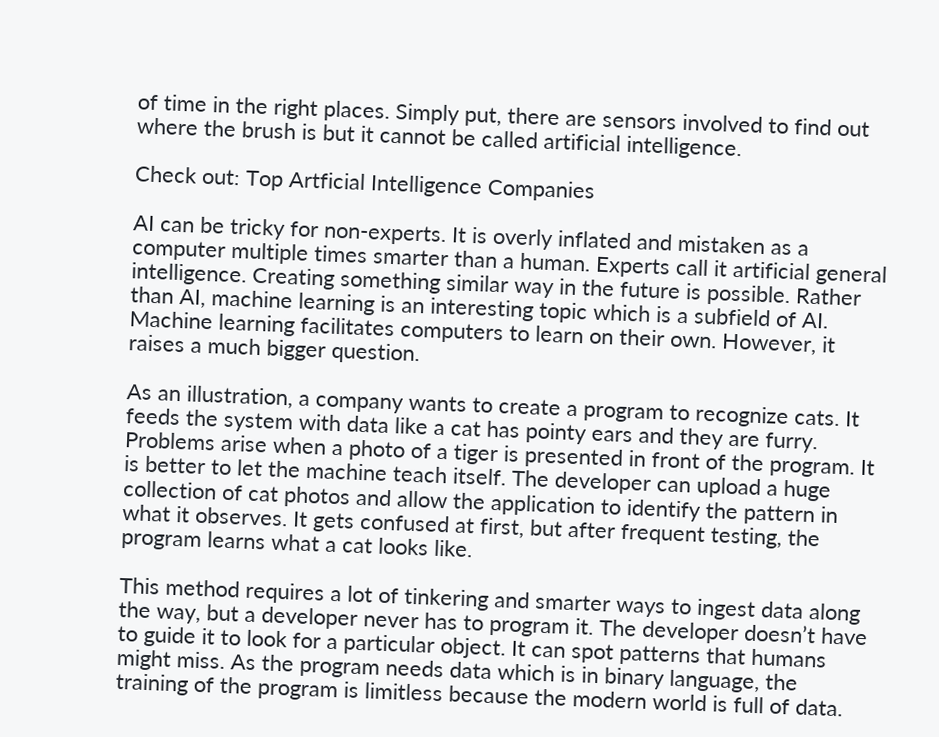of time in the right places. Simply put, there are sensors involved to find out where the brush is but it cannot be called artificial intelligence.

Check out: Top Artficial Intelligence Companies

AI can be tricky for non-experts. It is overly inflated and mistaken as a computer multiple times smarter than a human. Experts call it artificial general intelligence. Creating something similar way in the future is possible. Rather than AI, machine learning is an interesting topic which is a subfield of AI. Machine learning facilitates computers to learn on their own. However, it raises a much bigger question.

As an illustration, a company wants to create a program to recognize cats. It feeds the system with data like a cat has pointy ears and they are furry. Problems arise when a photo of a tiger is presented in front of the program. It is better to let the machine teach itself. The developer can upload a huge collection of cat photos and allow the application to identify the pattern in what it observes. It gets confused at first, but after frequent testing, the program learns what a cat looks like.

This method requires a lot of tinkering and smarter ways to ingest data along the way, but a developer never has to program it. The developer doesn’t have to guide it to look for a particular object. It can spot patterns that humans might miss. As the program needs data which is in binary language, the training of the program is limitless because the modern world is full of data.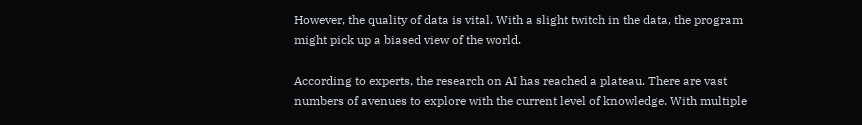However, the quality of data is vital. With a slight twitch in the data, the program might pick up a biased view of the world.

According to experts, the research on AI has reached a plateau. There are vast numbers of avenues to explore with the current level of knowledge. With multiple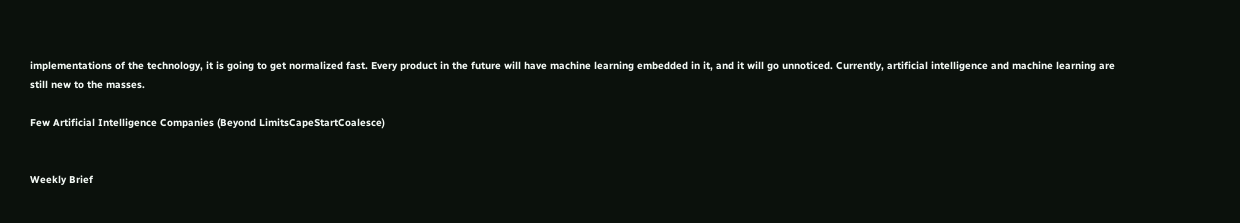implementations of the technology, it is going to get normalized fast. Every product in the future will have machine learning embedded in it, and it will go unnoticed. Currently, artificial intelligence and machine learning are still new to the masses.

Few Artificial Intelligence Companies (Beyond LimitsCapeStartCoalesce)


Weekly Brief